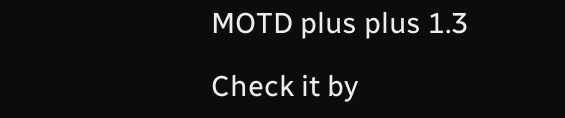MOTD plus plus 1.3

Check it by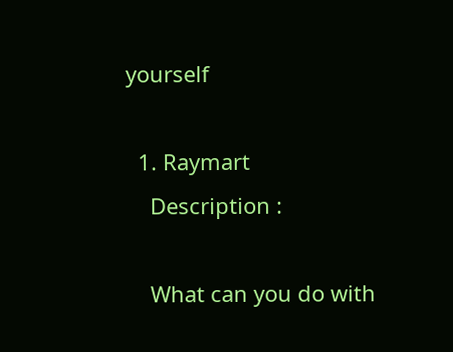yourself

  1. Raymart
    Description :

    What can you do with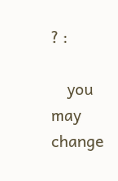? :

    you may change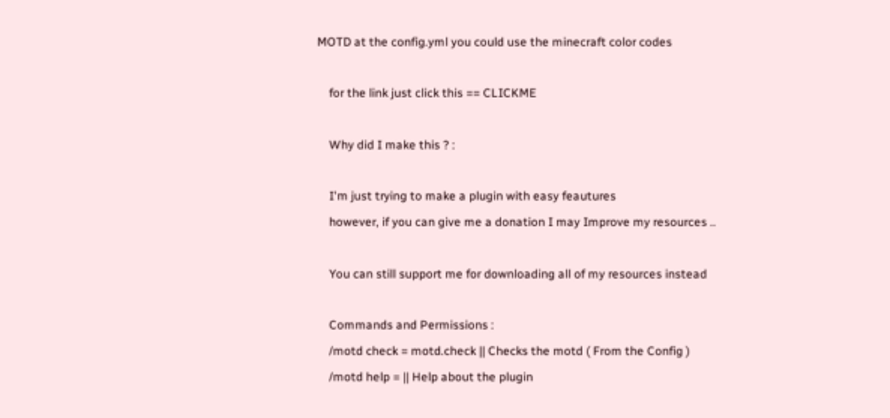MOTD at the config.yml you could use the minecraft color codes

    for the link just click this == CLICKME

    Why did I make this ? :

    I'm just trying to make a plugin with easy feautures
    however, if you can give me a donation I may Improve my resources ..

    You can still support me for downloading all of my resources instead

    Commands and Permissions :
    /motd check = motd.check || Checks the motd ( From the Config )
    /motd help = || Help about the plugin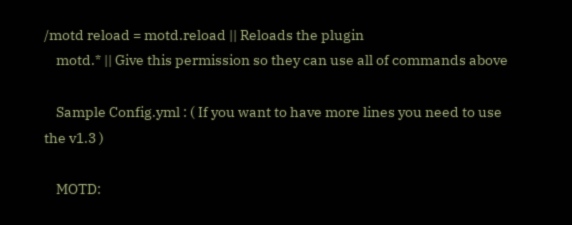/motd reload = motd.reload || Reloads the plugin
    motd.* || Give this permission so they can use all of commands above

    Sample Config.yml : ( If you want to have more lines you need to use the v1.3 )

    MOTD: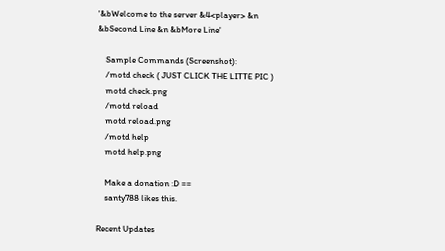'&bWelcome to the server &4<player> &n &bSecond Line &n &bMore Line'

    Sample Commands (Screenshot):
    /motd check ( JUST CLICK THE LITTE PIC )
    motd check.png
    /motd reload
    motd reload.png
    /motd help
    motd help.png

    Make a donation :D ==
    santy788 likes this.

Recent Updates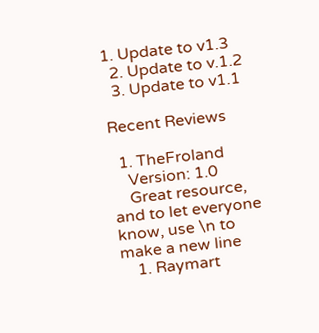1. Update to v1.3
  2. Update to v.1.2
  3. Update to v1.1

Recent Reviews

  1. TheFroland
    Version: 1.0
    Great resource, and to let everyone know, use \n to make a new line
    1. Raymart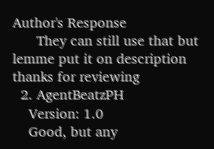Author's Response
      They can still use that but lemme put it on description thanks for reviewing
  2. AgentBeatzPH
    Version: 1.0
    Good, but any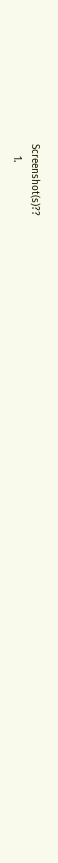Screenshot(s)??
    1.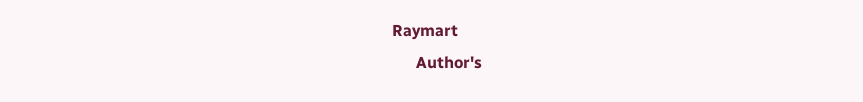Raymart
      Author's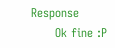Response
      Ok fine :P